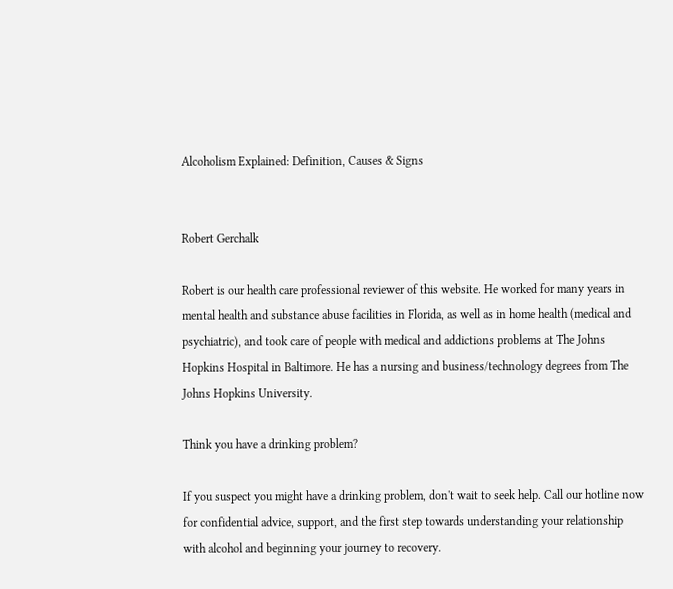Alcoholism Explained: Definition, Causes & Signs


Robert Gerchalk

Robert is our health care professional reviewer of this website. He worked for many years in mental health and substance abuse facilities in Florida, as well as in home health (medical and psychiatric), and took care of people with medical and addictions problems at The Johns Hopkins Hospital in Baltimore. He has a nursing and business/technology degrees from The Johns Hopkins University.

Think you have a drinking problem?

If you suspect you might have a drinking problem, don't wait to seek help. Call our hotline now for confidential advice, support, and the first step towards understanding your relationship with alcohol and beginning your journey to recovery.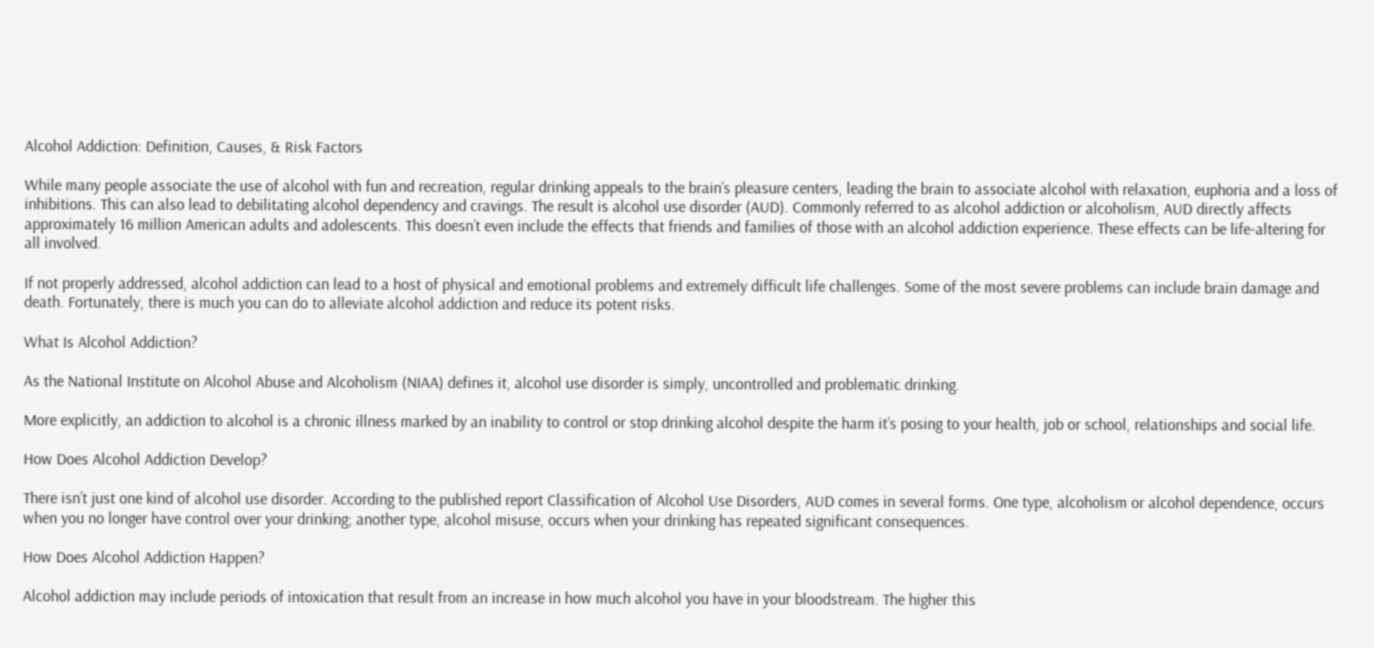Alcohol Addiction: Definition, Causes, & Risk Factors

While many people associate the use of alcohol with fun and recreation, regular drinking appeals to the brain’s pleasure centers, leading the brain to associate alcohol with relaxation, euphoria and a loss of inhibitions. This can also lead to debilitating alcohol dependency and cravings. The result is alcohol use disorder (AUD). Commonly referred to as alcohol addiction or alcoholism, AUD directly affects approximately 16 million American adults and adolescents. This doesn’t even include the effects that friends and families of those with an alcohol addiction experience. These effects can be life-altering for all involved.

If not properly addressed, alcohol addiction can lead to a host of physical and emotional problems and extremely difficult life challenges. Some of the most severe problems can include brain damage and death. Fortunately, there is much you can do to alleviate alcohol addiction and reduce its potent risks.

What Is Alcohol Addiction?

As the National Institute on Alcohol Abuse and Alcoholism (NIAA) defines it, alcohol use disorder is simply, uncontrolled and problematic drinking.

More explicitly, an addiction to alcohol is a chronic illness marked by an inability to control or stop drinking alcohol despite the harm it’s posing to your health, job or school, relationships and social life.

How Does Alcohol Addiction Develop?

There isn’t just one kind of alcohol use disorder. According to the published report Classification of Alcohol Use Disorders, AUD comes in several forms. One type, alcoholism or alcohol dependence, occurs when you no longer have control over your drinking; another type, alcohol misuse, occurs when your drinking has repeated significant consequences.

How Does Alcohol Addiction Happen?

Alcohol addiction may include periods of intoxication that result from an increase in how much alcohol you have in your bloodstream. The higher this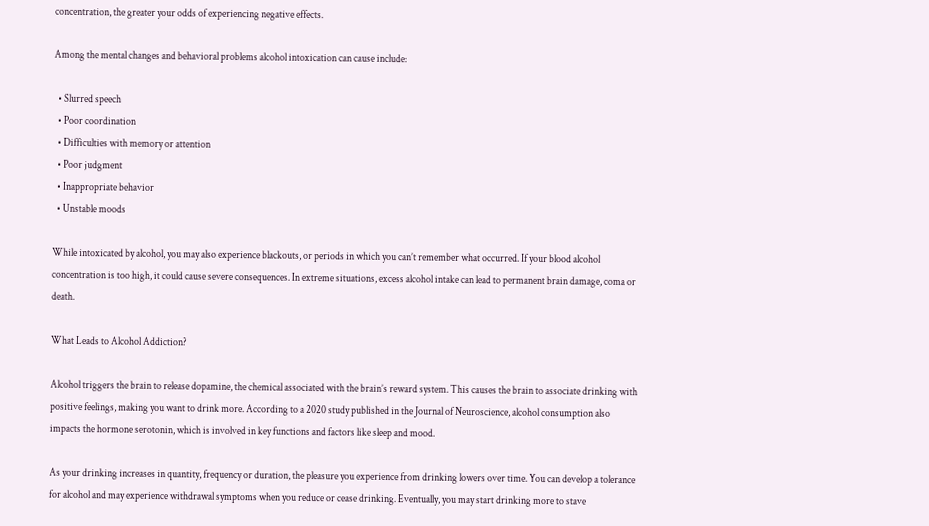concentration, the greater your odds of experiencing negative effects.

Among the mental changes and behavioral problems alcohol intoxication can cause include:

  • Slurred speech
  • Poor coordination
  • Difficulties with memory or attention
  • Poor judgment
  • Inappropriate behavior
  • Unstable moods

While intoxicated by alcohol, you may also experience blackouts, or periods in which you can’t remember what occurred. If your blood alcohol concentration is too high, it could cause severe consequences. In extreme situations, excess alcohol intake can lead to permanent brain damage, coma or death.

What Leads to Alcohol Addiction?

Alcohol triggers the brain to release dopamine, the chemical associated with the brain’s reward system. This causes the brain to associate drinking with positive feelings, making you want to drink more. According to a 2020 study published in the Journal of Neuroscience, alcohol consumption also impacts the hormone serotonin, which is involved in key functions and factors like sleep and mood.

As your drinking increases in quantity, frequency or duration, the pleasure you experience from drinking lowers over time. You can develop a tolerance for alcohol and may experience withdrawal symptoms when you reduce or cease drinking. Eventually, you may start drinking more to stave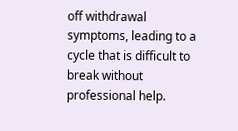off withdrawal symptoms, leading to a cycle that is difficult to break without professional help.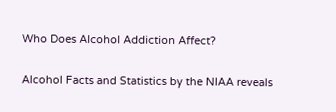Who Does Alcohol Addiction Affect?

Alcohol Facts and Statistics by the NIAA reveals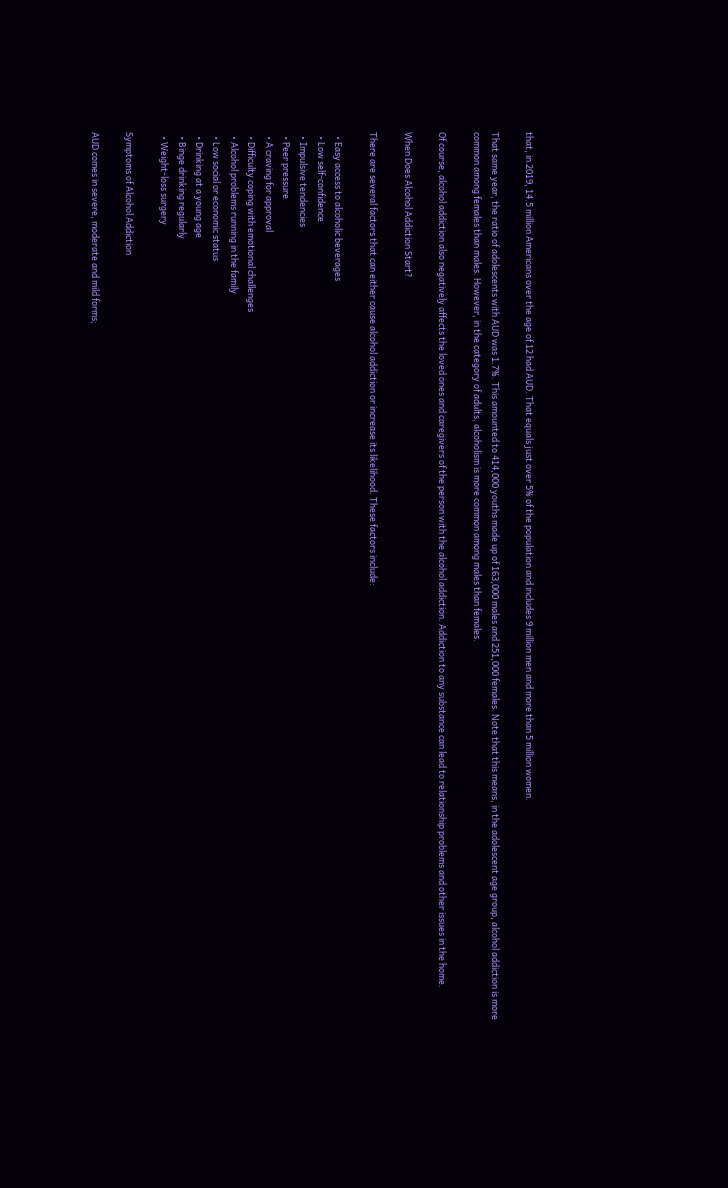that, in 2019, 14.5 million Americans over the age of 12 had AUD. That equals just over 5% of the population and includes 9 million men and more than 5 million women.

That same year, the ratio of adolescents with AUD was 1.7%. This amounted to 414,000 youths made up of 163,000 males and 251,000 females. Note that this means, in the adolescent age group, alcohol addiction is more common among females than males. However, in the category of adults, alcoholism is more common among males than females.

Of course, alcohol addiction also negatively affects the loved ones and caregivers of the person with the alcohol addiction. Addiction to any substance can lead to relationship problems and other issues in the home.

When Does Alcohol Addiction Start?

There are several factors that can either cause alcohol addiction or increase its likelihood. These factors include:

  • Easy access to alcoholic beverages
  • Low self-confidence
  • Impulsive tendencies
  • Peer pressure
  • A craving for approval
  • Difficulty coping with emotional challenges
  • Alcohol problems running in the family
  • Low social or economic status
  • Drinking at a young age
  • Binge drinking regularly
  • Weight-loss surgery

Symptoms of Alcohol Addiction

AUD comes in severe, moderate and mild forms;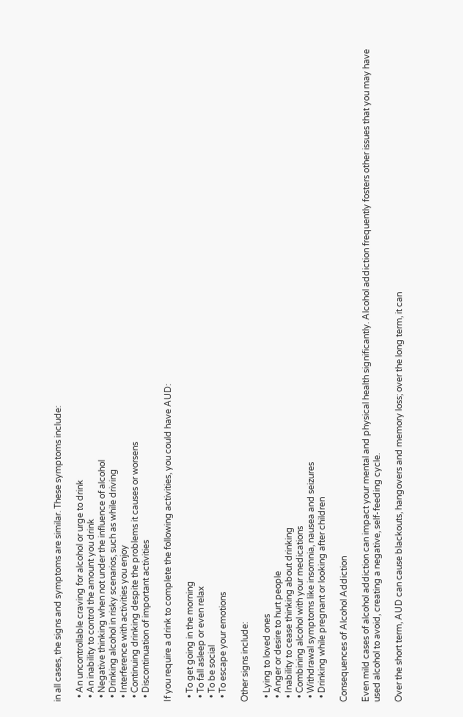in all cases, the signs and symptoms are similar. These symptoms include:

  • An uncontrollable craving for alcohol or urge to drink
  • An inability to control the amount you drink
  • Negative thinking when not under the influence of alcohol
  • Drinking alcohol in risky scenarios, such as while driving
  • Interference with activities you enjoy
  • Continuing drinking despite the problems it causes or worsens
  • Discontinuation of important activities

If you require a drink to complete the following activities, you could have AUD:

  • To get going in the morning
  • To fall asleep or even relax
  • To be social
  • To escape your emotions

Other signs include:

  • Lying to loved ones
  • Anger or desire to hurt people
  • Inability to cease thinking about drinking
  • Combining alcohol with your medications
  • Withdrawal symptoms like insomnia, nausea and seizures
  • Drinking while pregnant or looking after children

Consequences of Alcohol Addiction

Even mild cases of alcohol addiction can impact your mental and physical health significantly. Alcohol addiction frequently fosters other issues that you may have used alcohol to avoid, creating a negative, self-feeding cycle.

Over the short term, AUD can cause blackouts, hangovers and memory loss; over the long term, it can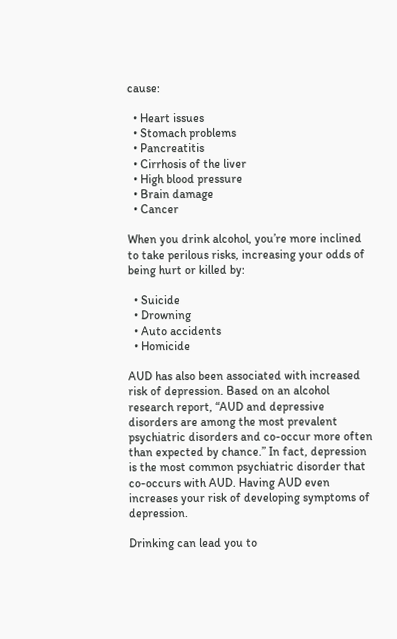cause:

  • Heart issues
  • Stomach problems
  • Pancreatitis
  • Cirrhosis of the liver
  • High blood pressure
  • Brain damage
  • Cancer

When you drink alcohol, you’re more inclined to take perilous risks, increasing your odds of being hurt or killed by:

  • Suicide
  • Drowning
  • Auto accidents
  • Homicide

AUD has also been associated with increased risk of depression. Based on an alcohol research report, “AUD and depressive disorders are among the most prevalent psychiatric disorders and co-occur more often than expected by chance.” In fact, depression is the most common psychiatric disorder that co-occurs with AUD. Having AUD even increases your risk of developing symptoms of depression.

Drinking can lead you to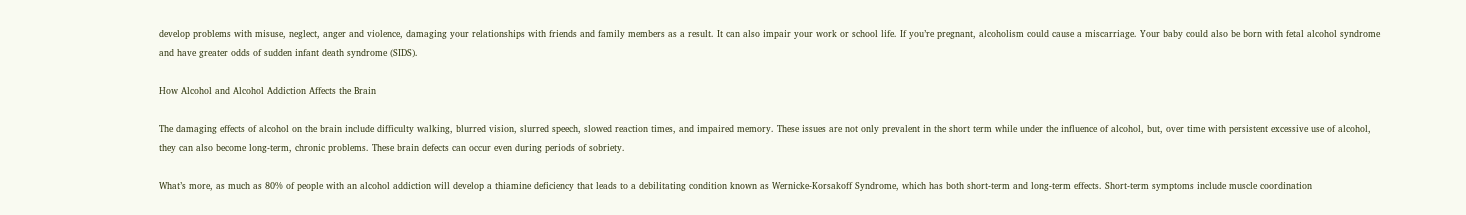develop problems with misuse, neglect, anger and violence, damaging your relationships with friends and family members as a result. It can also impair your work or school life. If you’re pregnant, alcoholism could cause a miscarriage. Your baby could also be born with fetal alcohol syndrome and have greater odds of sudden infant death syndrome (SIDS).

How Alcohol and Alcohol Addiction Affects the Brain

The damaging effects of alcohol on the brain include difficulty walking, blurred vision, slurred speech, slowed reaction times, and impaired memory. These issues are not only prevalent in the short term while under the influence of alcohol, but, over time with persistent excessive use of alcohol, they can also become long-term, chronic problems. These brain defects can occur even during periods of sobriety.

What’s more, as much as 80% of people with an alcohol addiction will develop a thiamine deficiency that leads to a debilitating condition known as Wernicke-Korsakoff Syndrome, which has both short-term and long-term effects. Short-term symptoms include muscle coordination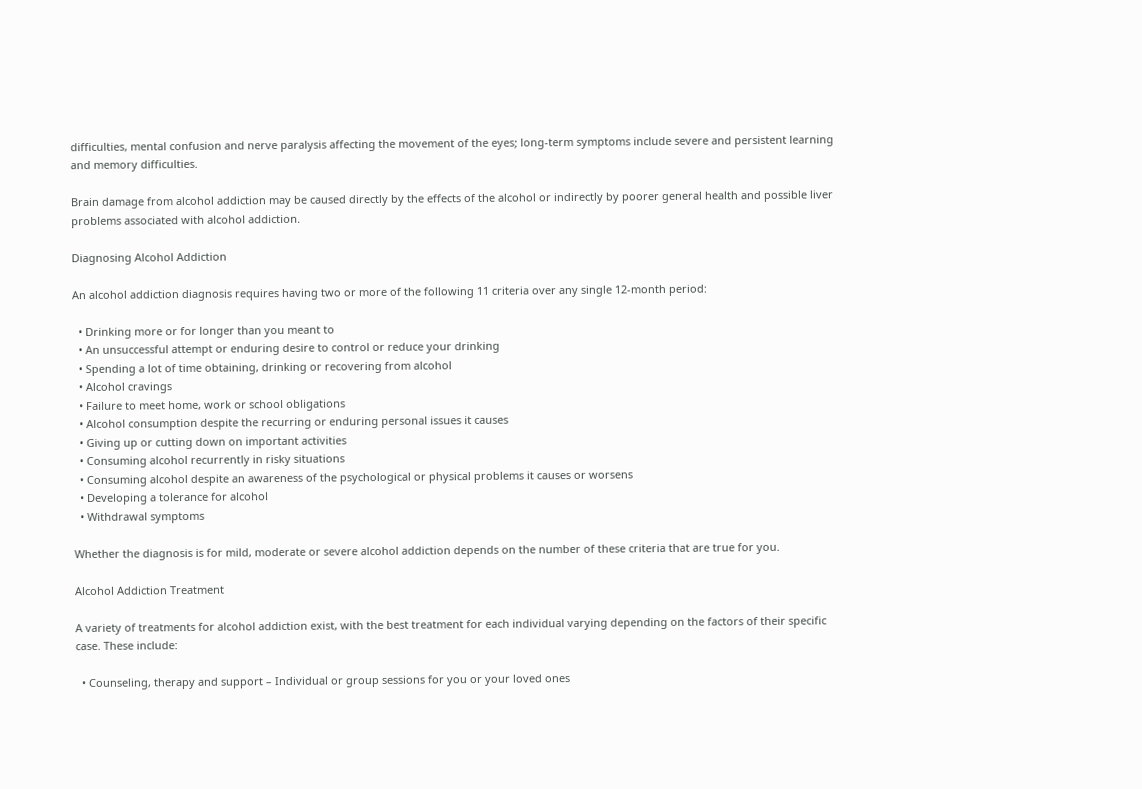difficulties, mental confusion and nerve paralysis affecting the movement of the eyes; long-term symptoms include severe and persistent learning and memory difficulties.

Brain damage from alcohol addiction may be caused directly by the effects of the alcohol or indirectly by poorer general health and possible liver problems associated with alcohol addiction.

Diagnosing Alcohol Addiction

An alcohol addiction diagnosis requires having two or more of the following 11 criteria over any single 12-month period:

  • Drinking more or for longer than you meant to
  • An unsuccessful attempt or enduring desire to control or reduce your drinking
  • Spending a lot of time obtaining, drinking or recovering from alcohol
  • Alcohol cravings
  • Failure to meet home, work or school obligations
  • Alcohol consumption despite the recurring or enduring personal issues it causes
  • Giving up or cutting down on important activities
  • Consuming alcohol recurrently in risky situations
  • Consuming alcohol despite an awareness of the psychological or physical problems it causes or worsens
  • Developing a tolerance for alcohol
  • Withdrawal symptoms

Whether the diagnosis is for mild, moderate or severe alcohol addiction depends on the number of these criteria that are true for you.

Alcohol Addiction Treatment

A variety of treatments for alcohol addiction exist, with the best treatment for each individual varying depending on the factors of their specific case. These include:

  • Counseling, therapy and support – Individual or group sessions for you or your loved ones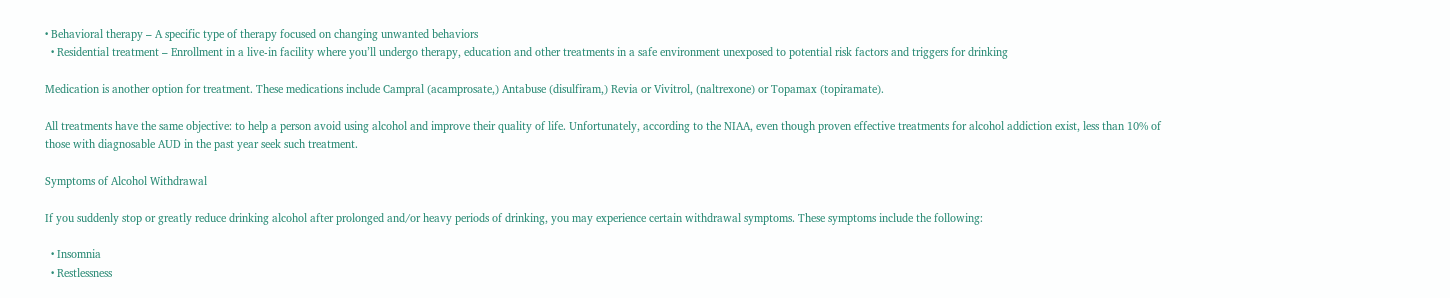• Behavioral therapy – A specific type of therapy focused on changing unwanted behaviors
  • Residential treatment – Enrollment in a live-in facility where you’ll undergo therapy, education and other treatments in a safe environment unexposed to potential risk factors and triggers for drinking

Medication is another option for treatment. These medications include Campral (acamprosate,) Antabuse (disulfiram,) Revia or Vivitrol, (naltrexone) or Topamax (topiramate).

All treatments have the same objective: to help a person avoid using alcohol and improve their quality of life. Unfortunately, according to the NIAA, even though proven effective treatments for alcohol addiction exist, less than 10% of those with diagnosable AUD in the past year seek such treatment.

Symptoms of Alcohol Withdrawal

If you suddenly stop or greatly reduce drinking alcohol after prolonged and/or heavy periods of drinking, you may experience certain withdrawal symptoms. These symptoms include the following:

  • Insomnia
  • Restlessness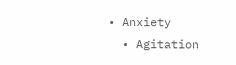• Anxiety
  • Agitation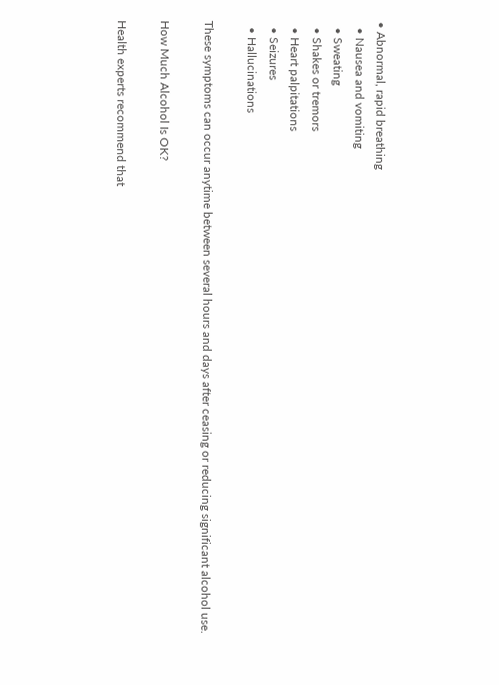• Abnormal, rapid breathing
  • Nausea and vomiting
  • Sweating
  • Shakes or tremors
  • Heart palpitations
  • Seizures
  • Hallucinations

These symptoms can occur anytime between several hours and days after ceasing or reducing significant alcohol use.

How Much Alcohol Is OK?

Health experts recommend that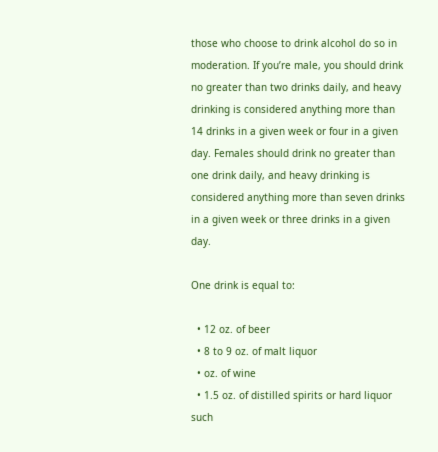those who choose to drink alcohol do so in moderation. If you’re male, you should drink no greater than two drinks daily, and heavy drinking is considered anything more than 14 drinks in a given week or four in a given day. Females should drink no greater than one drink daily, and heavy drinking is considered anything more than seven drinks in a given week or three drinks in a given day.

One drink is equal to:

  • 12 oz. of beer
  • 8 to 9 oz. of malt liquor
  • oz. of wine
  • 1.5 oz. of distilled spirits or hard liquor such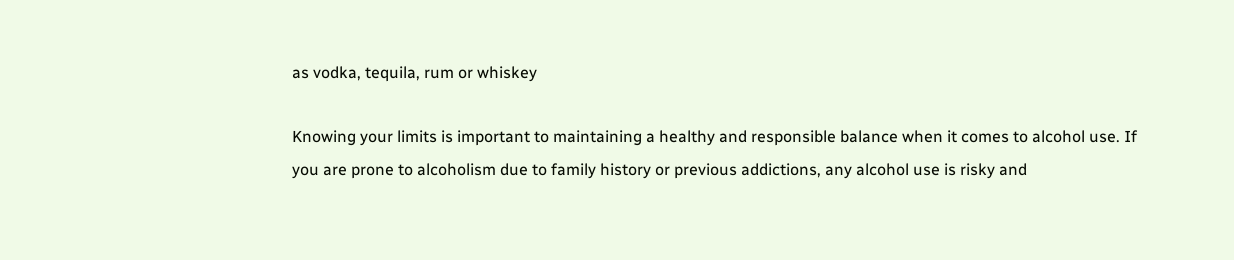as vodka, tequila, rum or whiskey

Knowing your limits is important to maintaining a healthy and responsible balance when it comes to alcohol use. If you are prone to alcoholism due to family history or previous addictions, any alcohol use is risky and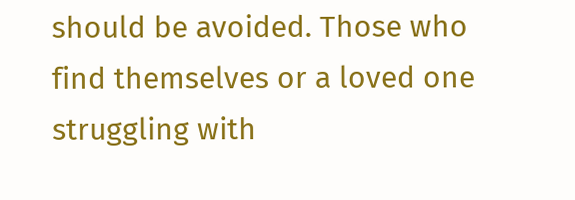should be avoided. Those who find themselves or a loved one struggling with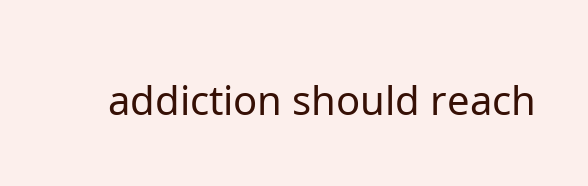addiction should reach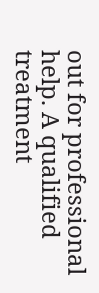out for professional help. A qualified treatment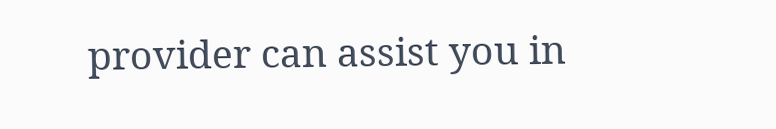provider can assist you in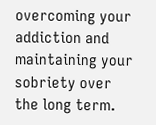overcoming your addiction and maintaining your sobriety over the long term.